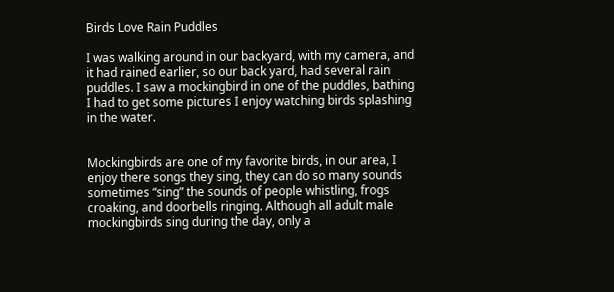Birds Love Rain Puddles

I was walking around in our backyard, with my camera, and it had rained earlier, so our back yard, had several rain puddles. I saw a mockingbird in one of the puddles, bathing I had to get some pictures I enjoy watching birds splashing in the water.


Mockingbirds are one of my favorite birds, in our area, I enjoy there songs they sing, they can do so many sounds sometimes “sing” the sounds of people whistling, frogs croaking, and doorbells ringing. Although all adult male mockingbirds sing during the day, only a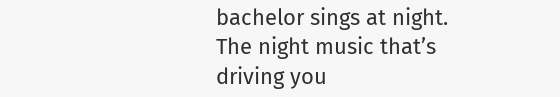bachelor sings at night. The night music that’s driving you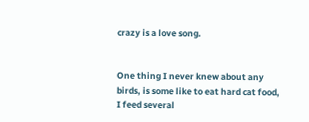crazy is a love song.


One thing I never knew about any birds, is some like to eat hard cat food, I feed several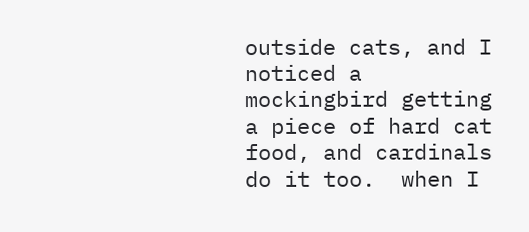outside cats, and I noticed a mockingbird getting a piece of hard cat food, and cardinals do it too.  when I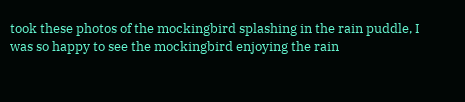took these photos of the mockingbird splashing in the rain puddle, I was so happy to see the mockingbird enjoying the rain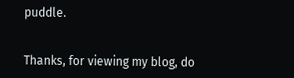puddle.


Thanks, for viewing my blog, do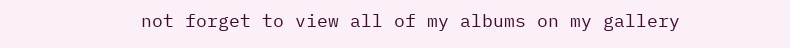not forget to view all of my albums on my gallery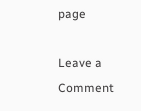page

Leave a Comment